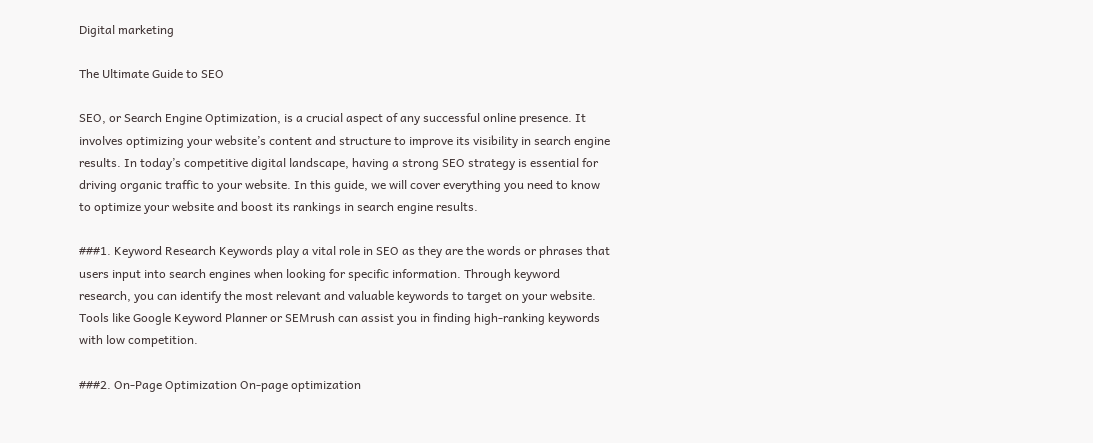Digital marketing

The Ultimate Guide to SEO

SEO, or Search Engine Optimization, is a crucial aspect of any successful online presence. It involves optimizing your website’s content and structure to improve its visibility in search engine results. In today’s competitive digital landscape, having a strong SEO strategy is essential for driving organic traffic to your website. In this guide, we will cover everything you need to know to optimize your website and boost its rankings in search engine results.

###1. Keyword Research Keywords play a vital role in SEO as they are the words or phrases that users input into search engines when looking for specific information. Through keyword research, you can identify the most relevant and valuable keywords to target on your website. Tools like Google Keyword Planner or SEMrush can assist you in finding high-ranking keywords with low competition.

###2. On-Page Optimization On-page optimization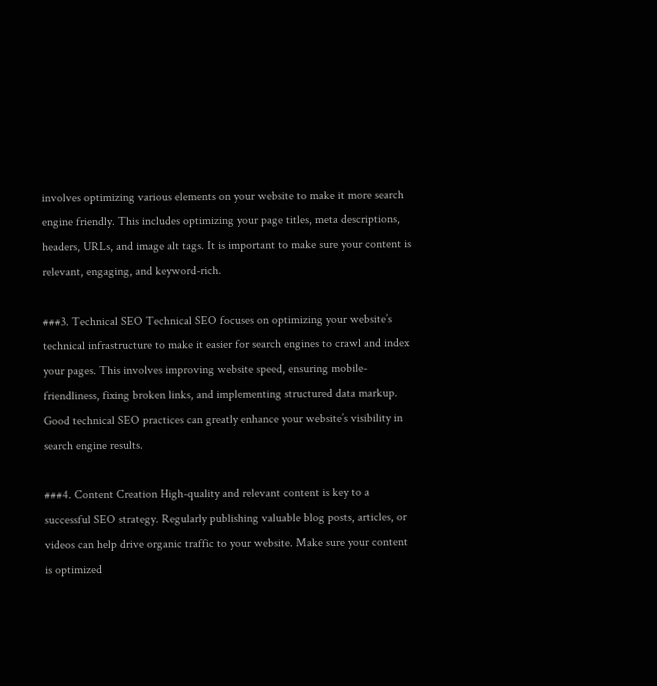involves optimizing various elements on your website to make it more search engine friendly. This includes optimizing your page titles, meta descriptions, headers, URLs, and image alt tags. It is important to make sure your content is relevant, engaging, and keyword-rich.

###3. Technical SEO Technical SEO focuses on optimizing your website’s technical infrastructure to make it easier for search engines to crawl and index your pages. This involves improving website speed, ensuring mobile-friendliness, fixing broken links, and implementing structured data markup. Good technical SEO practices can greatly enhance your website’s visibility in search engine results.

###4. Content Creation High-quality and relevant content is key to a successful SEO strategy. Regularly publishing valuable blog posts, articles, or videos can help drive organic traffic to your website. Make sure your content is optimized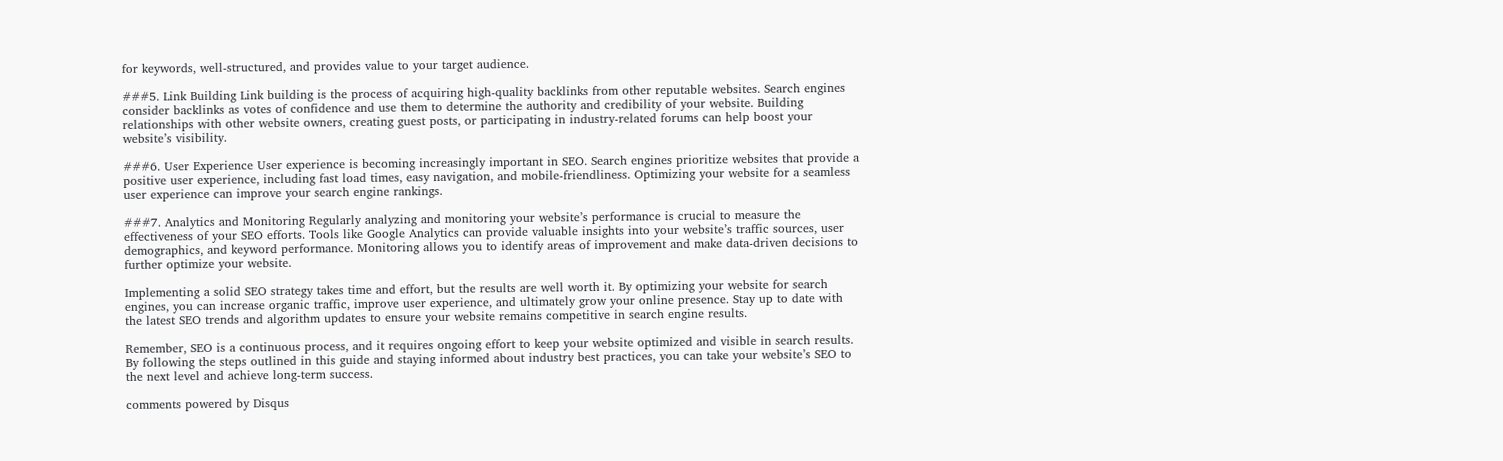for keywords, well-structured, and provides value to your target audience.

###5. Link Building Link building is the process of acquiring high-quality backlinks from other reputable websites. Search engines consider backlinks as votes of confidence and use them to determine the authority and credibility of your website. Building relationships with other website owners, creating guest posts, or participating in industry-related forums can help boost your website’s visibility.

###6. User Experience User experience is becoming increasingly important in SEO. Search engines prioritize websites that provide a positive user experience, including fast load times, easy navigation, and mobile-friendliness. Optimizing your website for a seamless user experience can improve your search engine rankings.

###7. Analytics and Monitoring Regularly analyzing and monitoring your website’s performance is crucial to measure the effectiveness of your SEO efforts. Tools like Google Analytics can provide valuable insights into your website’s traffic sources, user demographics, and keyword performance. Monitoring allows you to identify areas of improvement and make data-driven decisions to further optimize your website.

Implementing a solid SEO strategy takes time and effort, but the results are well worth it. By optimizing your website for search engines, you can increase organic traffic, improve user experience, and ultimately grow your online presence. Stay up to date with the latest SEO trends and algorithm updates to ensure your website remains competitive in search engine results.

Remember, SEO is a continuous process, and it requires ongoing effort to keep your website optimized and visible in search results. By following the steps outlined in this guide and staying informed about industry best practices, you can take your website’s SEO to the next level and achieve long-term success.

comments powered by Disqus